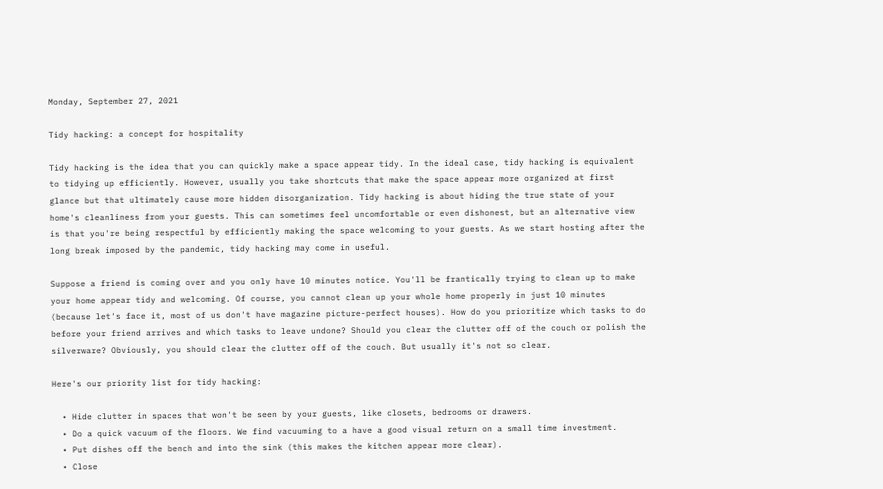Monday, September 27, 2021

Tidy hacking: a concept for hospitality

Tidy hacking is the idea that you can quickly make a space appear tidy. In the ideal case, tidy hacking is equivalent to tidying up efficiently. However, usually you take shortcuts that make the space appear more organized at first glance but that ultimately cause more hidden disorganization. Tidy hacking is about hiding the true state of your home's cleanliness from your guests. This can sometimes feel uncomfortable or even dishonest, but an alternative view is that you're being respectful by efficiently making the space welcoming to your guests. As we start hosting after the long break imposed by the pandemic, tidy hacking may come in useful.

Suppose a friend is coming over and you only have 10 minutes notice. You'll be frantically trying to clean up to make your home appear tidy and welcoming. Of course, you cannot clean up your whole home properly in just 10 minutes (because let's face it, most of us don't have magazine picture-perfect houses). How do you prioritize which tasks to do before your friend arrives and which tasks to leave undone? Should you clear the clutter off of the couch or polish the silverware? Obviously, you should clear the clutter off of the couch. But usually it's not so clear.

Here's our priority list for tidy hacking:

  • Hide clutter in spaces that won't be seen by your guests, like closets, bedrooms or drawers.
  • Do a quick vacuum of the floors. We find vacuuming to a have a good visual return on a small time investment.
  • Put dishes off the bench and into the sink (this makes the kitchen appear more clear).
  • Close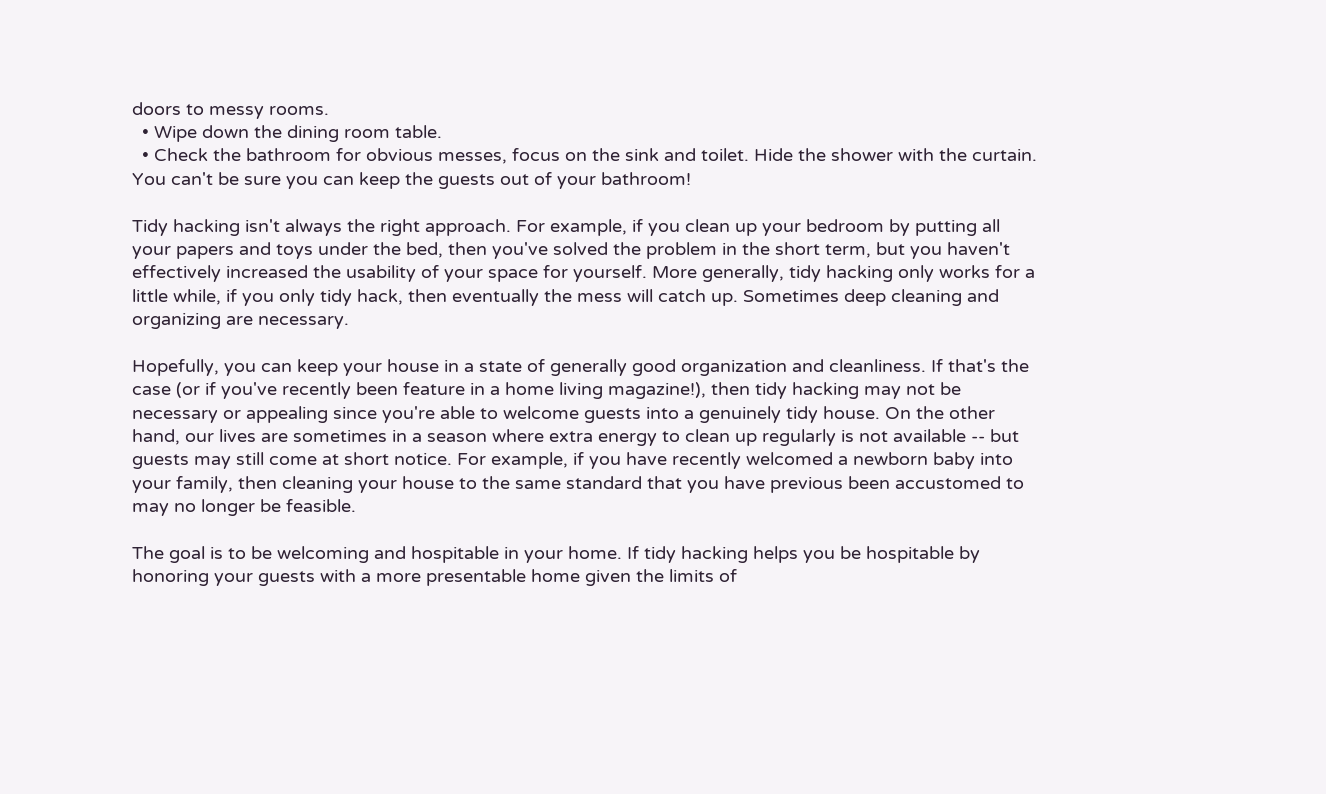doors to messy rooms.
  • Wipe down the dining room table.
  • Check the bathroom for obvious messes, focus on the sink and toilet. Hide the shower with the curtain. You can't be sure you can keep the guests out of your bathroom!

Tidy hacking isn't always the right approach. For example, if you clean up your bedroom by putting all your papers and toys under the bed, then you've solved the problem in the short term, but you haven't effectively increased the usability of your space for yourself. More generally, tidy hacking only works for a little while, if you only tidy hack, then eventually the mess will catch up. Sometimes deep cleaning and organizing are necessary.

Hopefully, you can keep your house in a state of generally good organization and cleanliness. If that's the case (or if you've recently been feature in a home living magazine!), then tidy hacking may not be necessary or appealing since you're able to welcome guests into a genuinely tidy house. On the other hand, our lives are sometimes in a season where extra energy to clean up regularly is not available -- but guests may still come at short notice. For example, if you have recently welcomed a newborn baby into your family, then cleaning your house to the same standard that you have previous been accustomed to may no longer be feasible.

The goal is to be welcoming and hospitable in your home. If tidy hacking helps you be hospitable by honoring your guests with a more presentable home given the limits of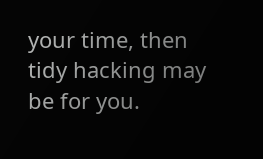your time, then tidy hacking may be for you.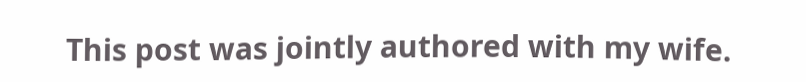This post was jointly authored with my wife.